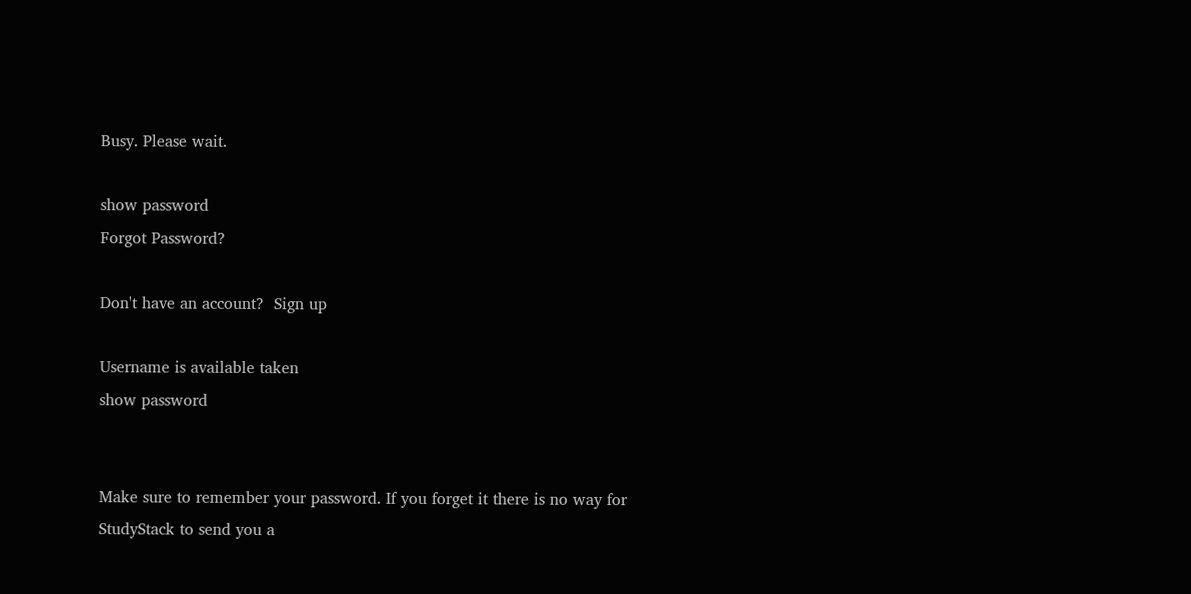Busy. Please wait.

show password
Forgot Password?

Don't have an account?  Sign up

Username is available taken
show password


Make sure to remember your password. If you forget it there is no way for StudyStack to send you a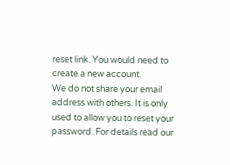reset link. You would need to create a new account.
We do not share your email address with others. It is only used to allow you to reset your password. For details read our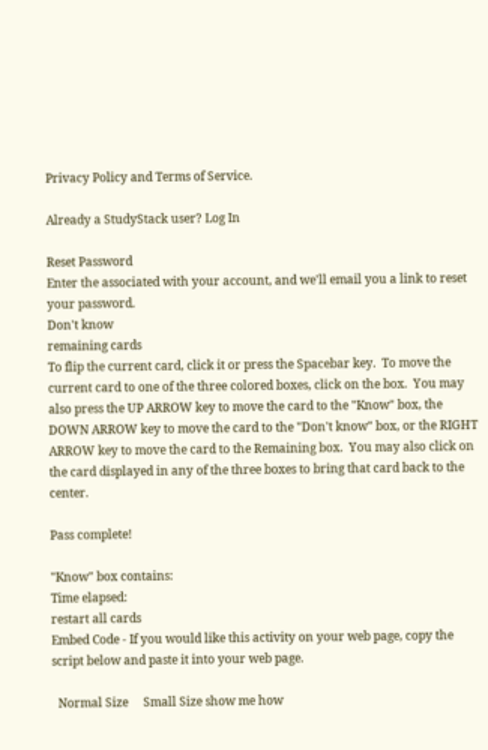Privacy Policy and Terms of Service.

Already a StudyStack user? Log In

Reset Password
Enter the associated with your account, and we'll email you a link to reset your password.
Don't know
remaining cards
To flip the current card, click it or press the Spacebar key.  To move the current card to one of the three colored boxes, click on the box.  You may also press the UP ARROW key to move the card to the "Know" box, the DOWN ARROW key to move the card to the "Don't know" box, or the RIGHT ARROW key to move the card to the Remaining box.  You may also click on the card displayed in any of the three boxes to bring that card back to the center.

Pass complete!

"Know" box contains:
Time elapsed:
restart all cards
Embed Code - If you would like this activity on your web page, copy the script below and paste it into your web page.

  Normal Size     Small Size show me how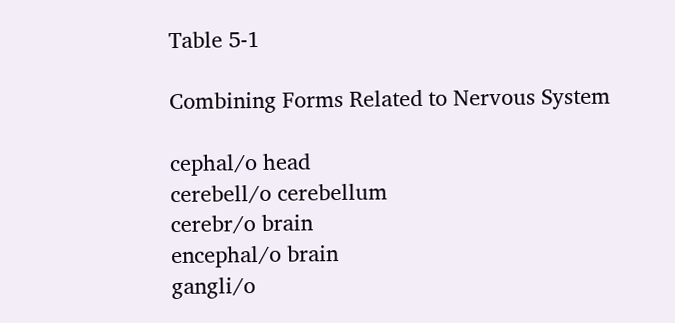Table 5-1

Combining Forms Related to Nervous System

cephal/o head
cerebell/o cerebellum
cerebr/o brain
encephal/o brain
gangli/o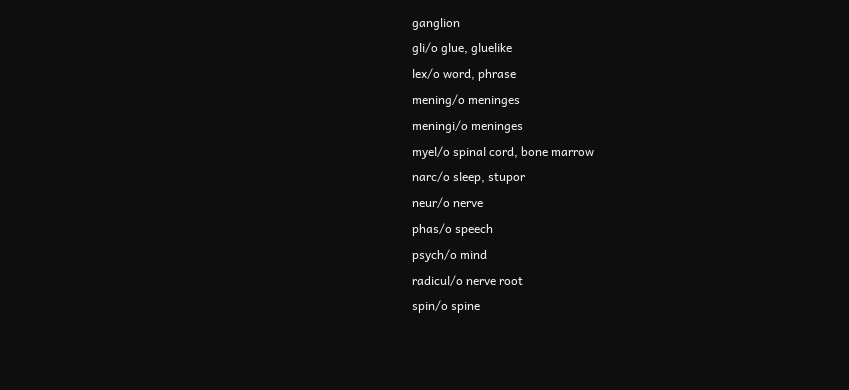ganglion
gli/o glue, gluelike
lex/o word, phrase
mening/o meninges
meningi/o meninges
myel/o spinal cord, bone marrow
narc/o sleep, stupor
neur/o nerve
phas/o speech
psych/o mind
radicul/o nerve root
spin/o spine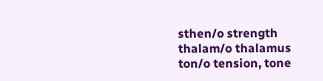sthen/o strength
thalam/o thalamus
ton/o tension, tone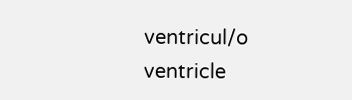ventricul/o ventricle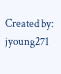Created by: jyoung271